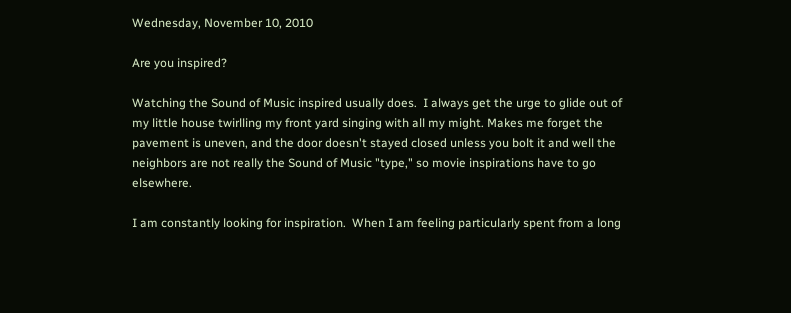Wednesday, November 10, 2010

Are you inspired?

Watching the Sound of Music inspired usually does.  I always get the urge to glide out of my little house twirlling my front yard singing with all my might. Makes me forget the pavement is uneven, and the door doesn't stayed closed unless you bolt it and well the neighbors are not really the Sound of Music "type," so movie inspirations have to go elsewhere.

I am constantly looking for inspiration.  When I am feeling particularly spent from a long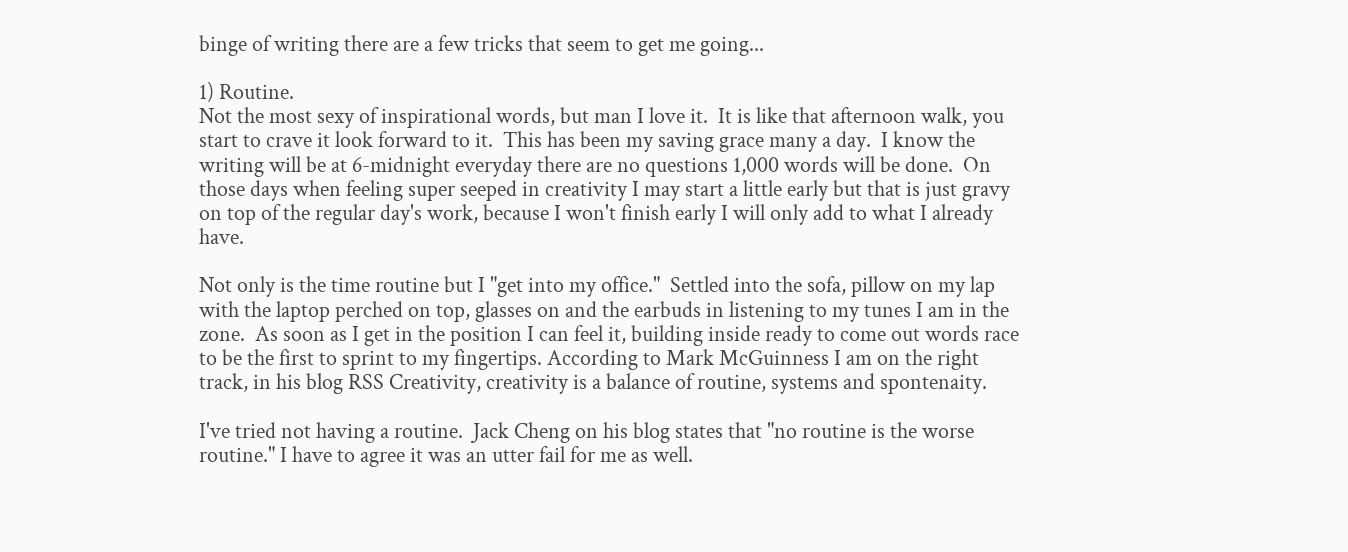binge of writing there are a few tricks that seem to get me going...

1) Routine.
Not the most sexy of inspirational words, but man I love it.  It is like that afternoon walk, you start to crave it look forward to it.  This has been my saving grace many a day.  I know the writing will be at 6-midnight everyday there are no questions 1,000 words will be done.  On those days when feeling super seeped in creativity I may start a little early but that is just gravy on top of the regular day's work, because I won't finish early I will only add to what I already have.

Not only is the time routine but I "get into my office."  Settled into the sofa, pillow on my lap with the laptop perched on top, glasses on and the earbuds in listening to my tunes I am in the zone.  As soon as I get in the position I can feel it, building inside ready to come out words race to be the first to sprint to my fingertips. According to Mark McGuinness I am on the right track, in his blog RSS Creativity, creativity is a balance of routine, systems and spontenaity.

I've tried not having a routine.  Jack Cheng on his blog states that "no routine is the worse routine." I have to agree it was an utter fail for me as well.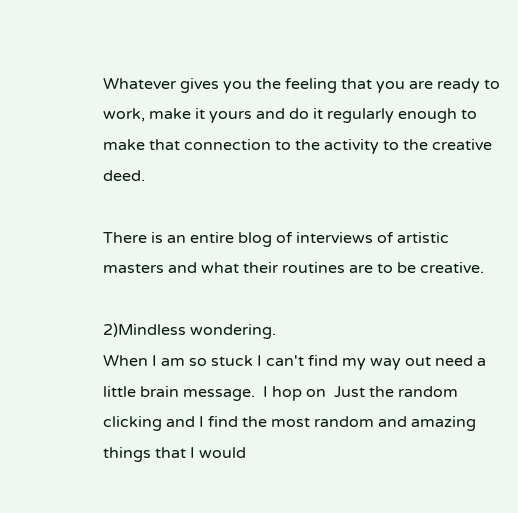Whatever gives you the feeling that you are ready to work, make it yours and do it regularly enough to make that connection to the activity to the creative deed.

There is an entire blog of interviews of artistic masters and what their routines are to be creative.

2)Mindless wondering.
When I am so stuck I can't find my way out need a little brain message.  I hop on  Just the random clicking and I find the most random and amazing things that I would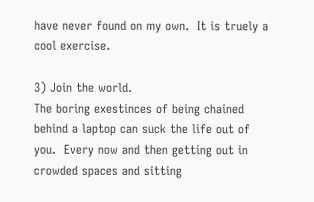have never found on my own.  It is truely a cool exercise.

3) Join the world.
The boring exestinces of being chained behind a laptop can suck the life out of you.  Every now and then getting out in crowded spaces and sitting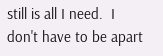still is all I need.  I don't have to be apart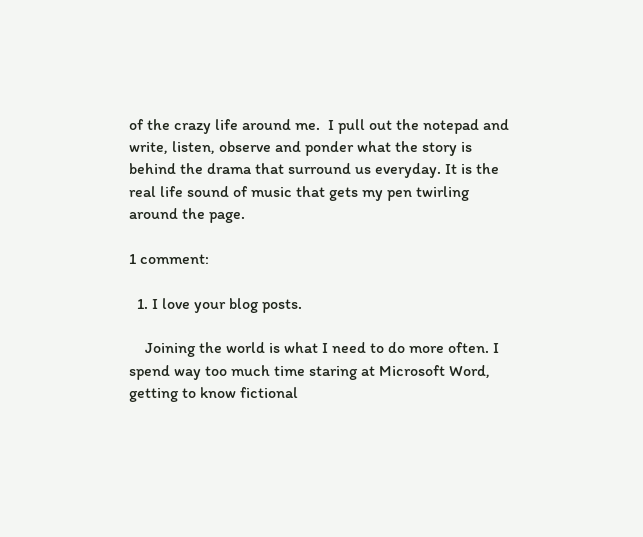of the crazy life around me.  I pull out the notepad and write, listen, observe and ponder what the story is behind the drama that surround us everyday. It is the real life sound of music that gets my pen twirling around the page.

1 comment:

  1. I love your blog posts.

    Joining the world is what I need to do more often. I spend way too much time staring at Microsoft Word, getting to know fictional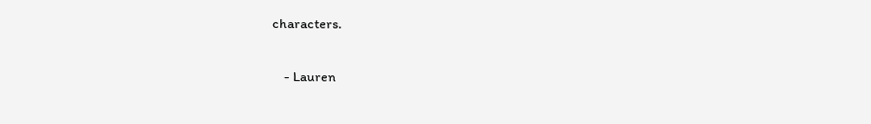characters.

    - Lauren